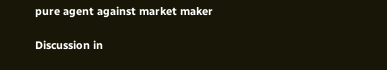pure agent against market maker

Discussion in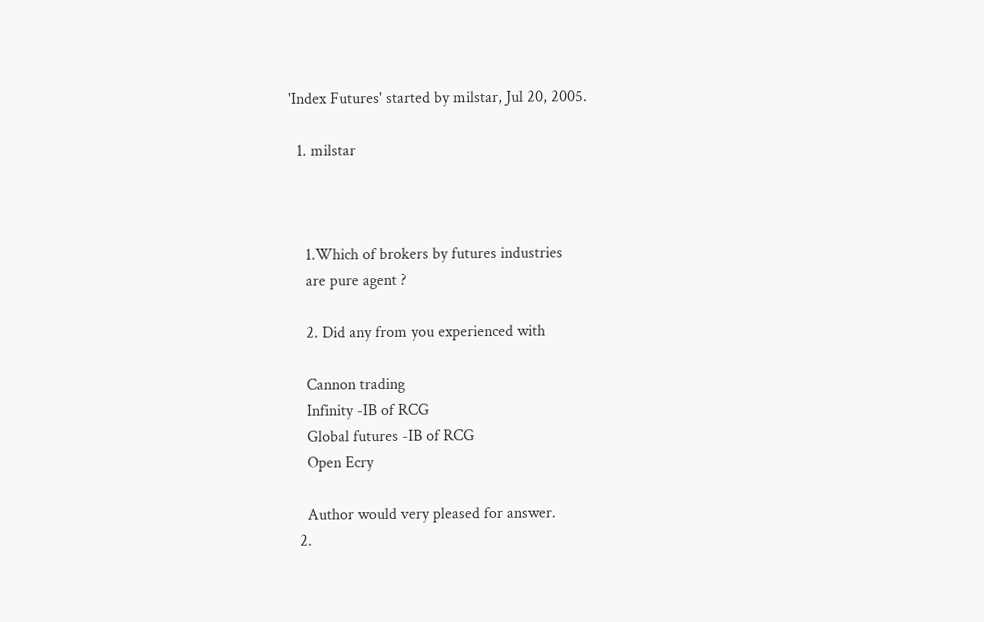'Index Futures' started by milstar, Jul 20, 2005.

  1. milstar



    1.Which of brokers by futures industries
    are pure agent ?

    2. Did any from you experienced with

    Cannon trading
    Infinity -IB of RCG
    Global futures -IB of RCG
    Open Ecry

    Author would very pleased for answer.
  2.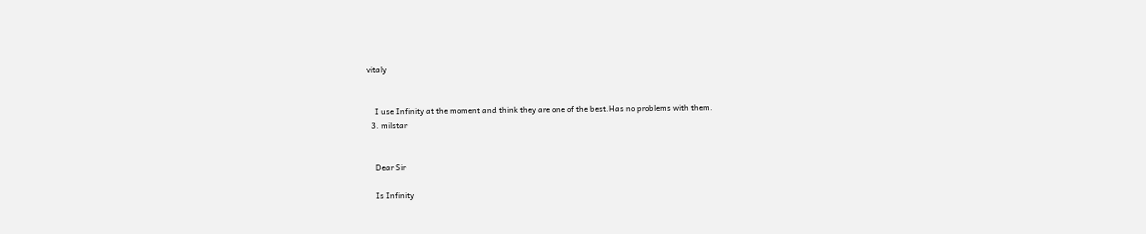vitaly


    I use Infinity at the moment and think they are one of the best.Has no problems with them.
  3. milstar


    Dear Sir

    Is Infinity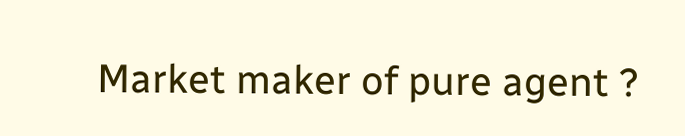Market maker of pure agent ?